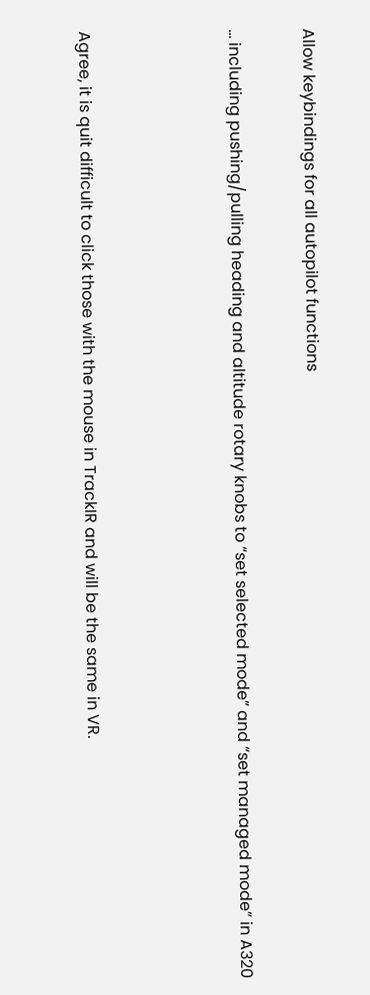Allow keybindings for all autopilot functions

… including pushing/pulling heading and altitude rotary knobs to “set selected mode” and “set managed mode” in A320



Agree, it is quit difficult to click those with the mouse in TrackIR and will be the same in VR.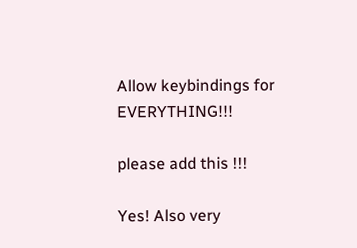Allow keybindings for EVERYTHING!!!

please add this !!!

Yes! Also very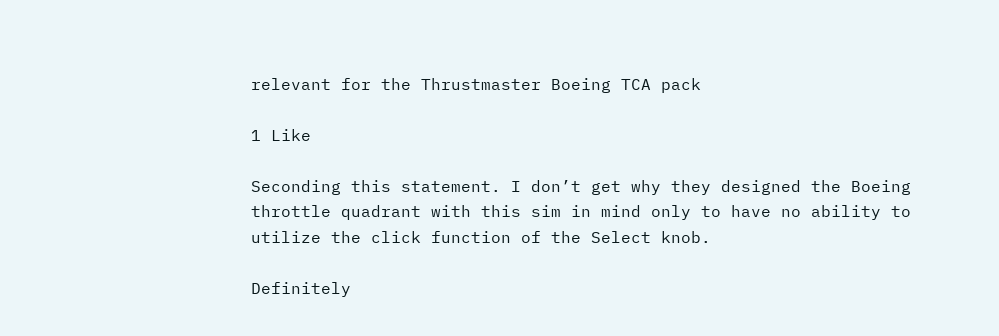relevant for the Thrustmaster Boeing TCA pack

1 Like

Seconding this statement. I don’t get why they designed the Boeing throttle quadrant with this sim in mind only to have no ability to utilize the click function of the Select knob.

Definitely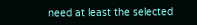need at least the selected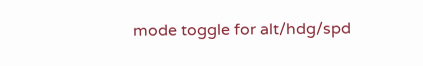mode toggle for alt/hdg/spd